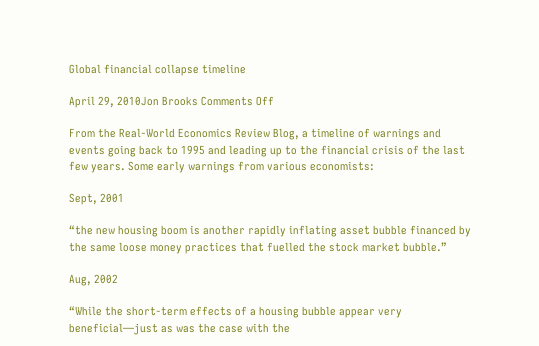Global financial collapse timeline

April 29, 2010Jon Brooks Comments Off

From the Real-World Economics Review Blog, a timeline of warnings and events going back to 1995 and leading up to the financial crisis of the last few years. Some early warnings from various economists:

Sept, 2001

“the new housing boom is another rapidly inflating asset bubble financed by the same loose money practices that fuelled the stock market bubble.”

Aug, 2002

“While the short-term effects of a housing bubble appear very beneficial—just as was the case with the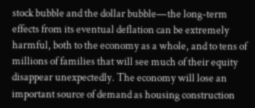stock bubble and the dollar bubble—the long-term effects from its eventual deflation can be extremely harmful, both to the economy as a whole, and to tens of millions of families that will see much of their equity disappear unexpectedly. The economy will lose an important source of demand as housing construction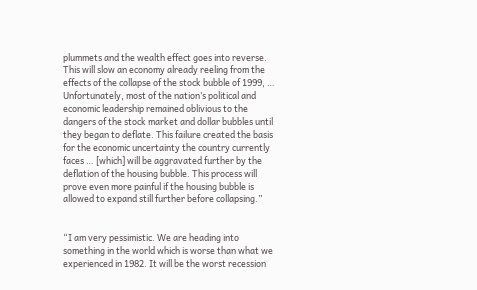plummets and the wealth effect goes into reverse. This will slow an economy already reeling from the effects of the collapse of the stock bubble of 1999, … Unfortunately, most of the nation’s political and economic leadership remained oblivious to the dangers of the stock market and dollar bubbles until they began to deflate. This failure created the basis for the economic uncertainty the country currently faces … [which] will be aggravated further by the deflation of the housing bubble. This process will prove even more painful if the housing bubble is allowed to expand still further before collapsing.”


“I am very pessimistic. We are heading into something in the world which is worse than what we experienced in 1982. It will be the worst recession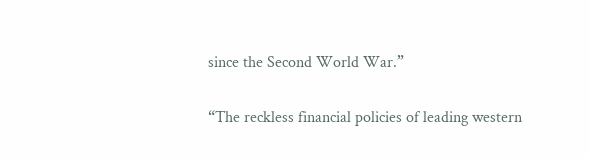since the Second World War.”

“The reckless financial policies of leading western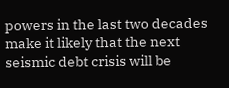powers in the last two decades make it likely that the next seismic debt crisis will be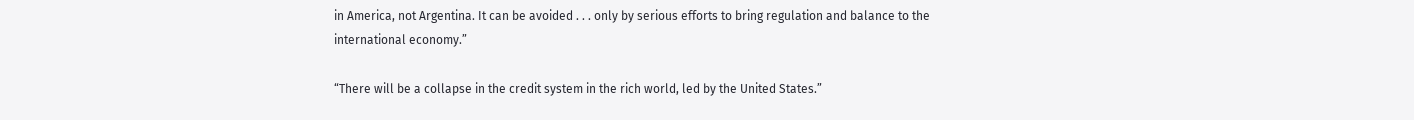in America, not Argentina. It can be avoided . . . only by serious efforts to bring regulation and balance to the international economy.”

“There will be a collapse in the credit system in the rich world, led by the United States.”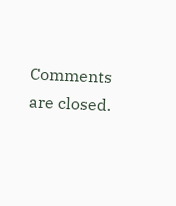Comments are closed.